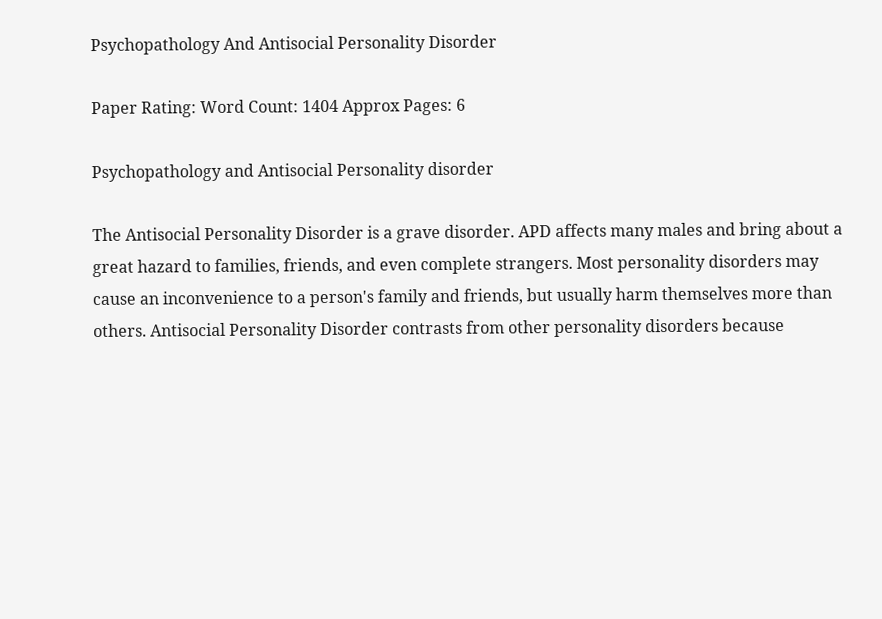Psychopathology And Antisocial Personality Disorder

Paper Rating: Word Count: 1404 Approx Pages: 6

Psychopathology and Antisocial Personality disorder

The Antisocial Personality Disorder is a grave disorder. APD affects many males and bring about a great hazard to families, friends, and even complete strangers. Most personality disorders may cause an inconvenience to a person's family and friends, but usually harm themselves more than others. Antisocial Personality Disorder contrasts from other personality disorders because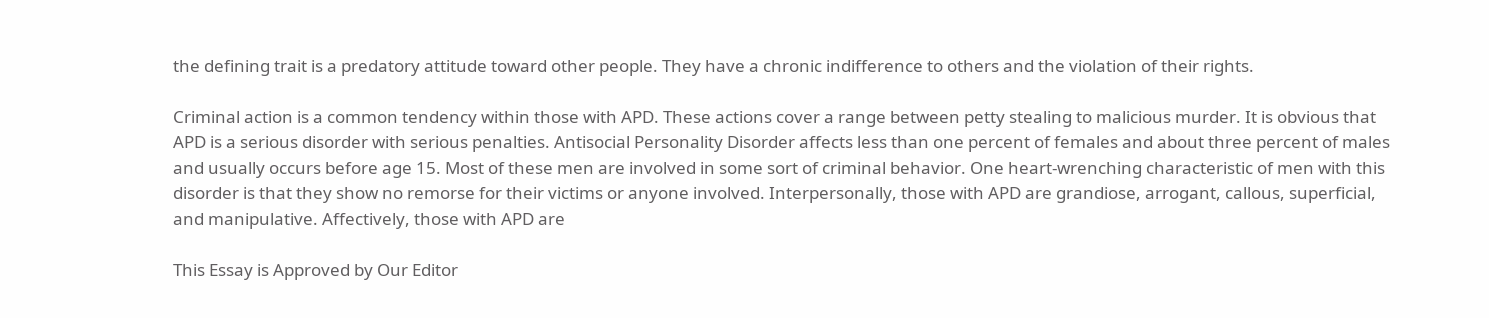the defining trait is a predatory attitude toward other people. They have a chronic indifference to others and the violation of their rights.

Criminal action is a common tendency within those with APD. These actions cover a range between petty stealing to malicious murder. It is obvious that APD is a serious disorder with serious penalties. Antisocial Personality Disorder affects less than one percent of females and about three percent of males and usually occurs before age 15. Most of these men are involved in some sort of criminal behavior. One heart-wrenching characteristic of men with this disorder is that they show no remorse for their victims or anyone involved. Interpersonally, those with APD are grandiose, arrogant, callous, superficial, and manipulative. Affectively, those with APD are

This Essay is Approved by Our Editor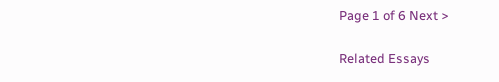Page 1 of 6 Next >

Related Essays